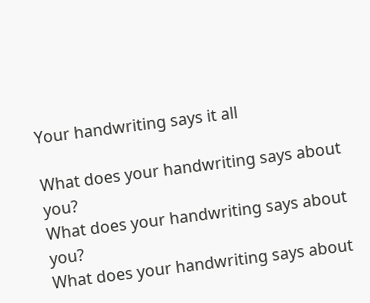Your handwriting says it all

What does your handwriting says about you?
What does your handwriting says about you?
What does your handwriting says about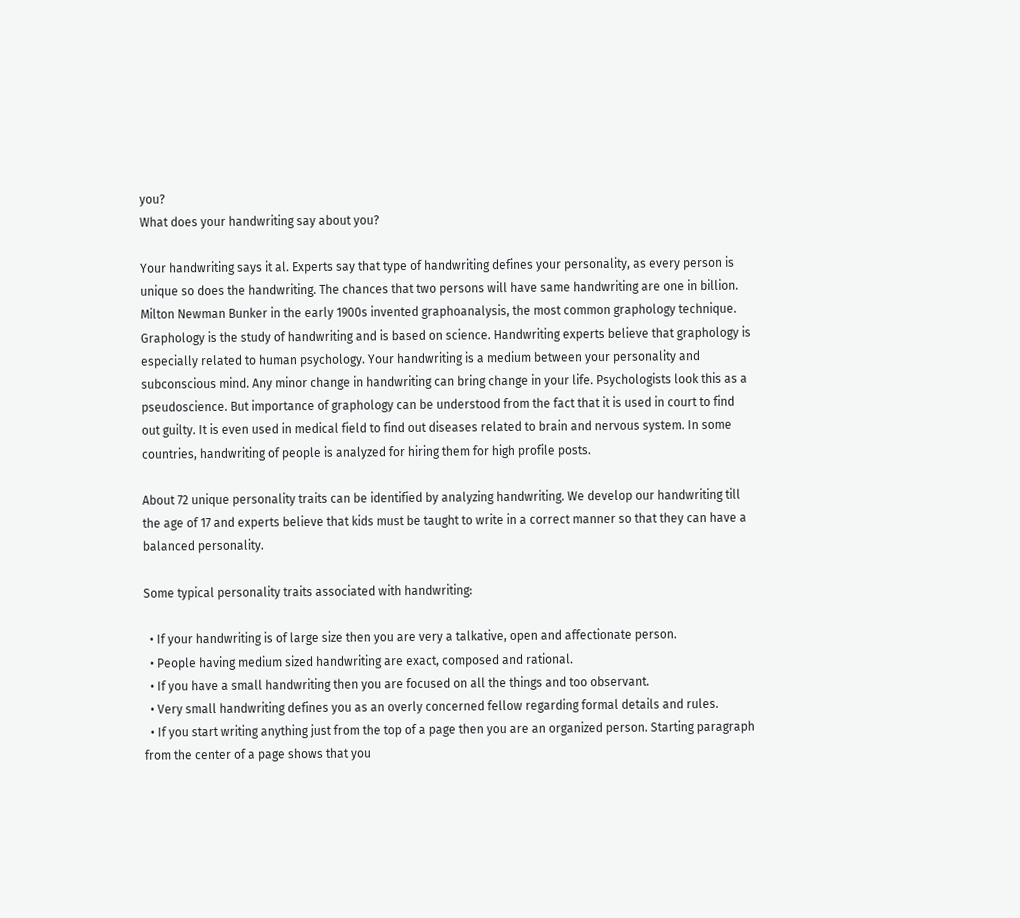you?
What does your handwriting say about you?

Your handwriting says it al. Experts say that type of handwriting defines your personality, as every person is unique so does the handwriting. The chances that two persons will have same handwriting are one in billion. Milton Newman Bunker in the early 1900s invented graphoanalysis, the most common graphology technique. Graphology is the study of handwriting and is based on science. Handwriting experts believe that graphology is especially related to human psychology. Your handwriting is a medium between your personality and subconscious mind. Any minor change in handwriting can bring change in your life. Psychologists look this as a pseudoscience. But importance of graphology can be understood from the fact that it is used in court to find out guilty. It is even used in medical field to find out diseases related to brain and nervous system. In some countries, handwriting of people is analyzed for hiring them for high profile posts.

About 72 unique personality traits can be identified by analyzing handwriting. We develop our handwriting till the age of 17 and experts believe that kids must be taught to write in a correct manner so that they can have a balanced personality.

Some typical personality traits associated with handwriting:

  • If your handwriting is of large size then you are very a talkative, open and affectionate person.
  • People having medium sized handwriting are exact, composed and rational.
  • If you have a small handwriting then you are focused on all the things and too observant.
  • Very small handwriting defines you as an overly concerned fellow regarding formal details and rules.
  • If you start writing anything just from the top of a page then you are an organized person. Starting paragraph from the center of a page shows that you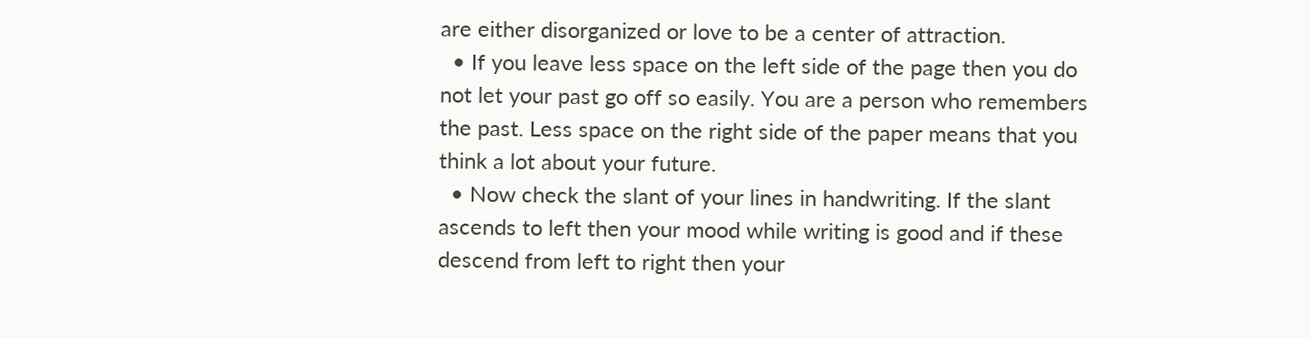are either disorganized or love to be a center of attraction.
  • If you leave less space on the left side of the page then you do not let your past go off so easily. You are a person who remembers the past. Less space on the right side of the paper means that you think a lot about your future.
  • Now check the slant of your lines in handwriting. If the slant ascends to left then your mood while writing is good and if these descend from left to right then your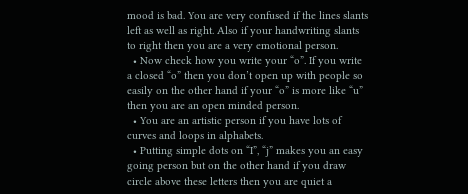mood is bad. You are very confused if the lines slants left as well as right. Also if your handwriting slants to right then you are a very emotional person.
  • Now check how you write your “o”. If you write a closed “o” then you don’t open up with people so easily on the other hand if your “o” is more like “u” then you are an open minded person.
  • You are an artistic person if you have lots of curves and loops in alphabets.
  • Putting simple dots on “I”, “j” makes you an easy going person but on the other hand if you draw circle above these letters then you are quiet a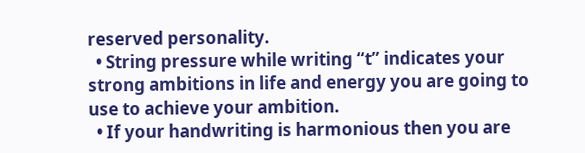reserved personality.
  • String pressure while writing “t” indicates your strong ambitions in life and energy you are going to use to achieve your ambition.
  • If your handwriting is harmonious then you are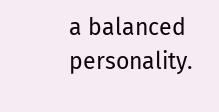a balanced personality.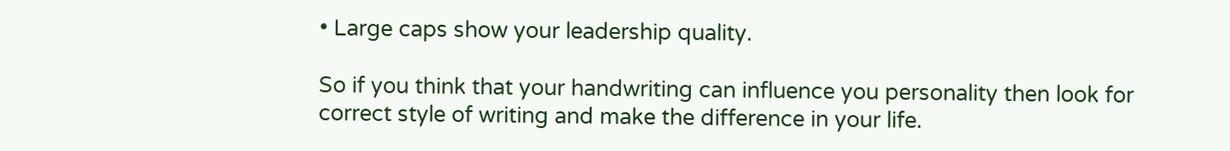• Large caps show your leadership quality.

So if you think that your handwriting can influence you personality then look for correct style of writing and make the difference in your life.